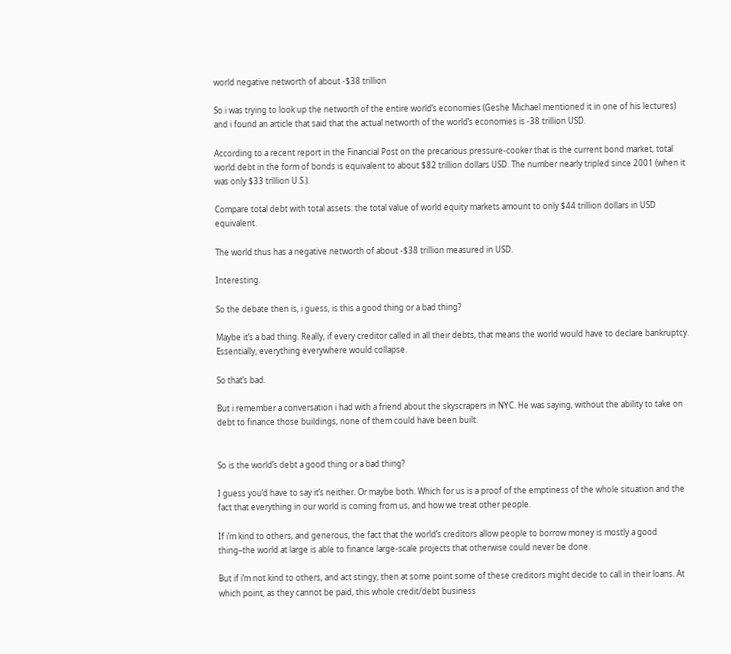world negative networth of about -$38 trillion

So i was trying to look up the networth of the entire world’s economies (Geshe Michael mentioned it in one of his lectures) and i found an article that said that the actual networth of the world’s economies is -38 trillion USD.

According to a recent report in the Financial Post on the precarious pressure-cooker that is the current bond market, total world debt in the form of bonds is equivalent to about $82 trillion dollars USD. The number nearly tripled since 2001 (when it was only $33 trillion U.S.).

Compare total debt with total assets: the total value of world equity markets amount to only $44 trillion dollars in USD equivalent.

The world thus has a negative networth of about -$38 trillion measured in USD.

Interesting.

So the debate then is, i guess, is this a good thing or a bad thing?

Maybe it’s a bad thing. Really, if every creditor called in all their debts, that means the world would have to declare bankruptcy. Essentially, everything everywhere would collapse.

So that’s bad.

But i remember a conversation i had with a friend about the skyscrapers in NYC. He was saying, without the ability to take on debt to finance those buildings, none of them could have been built.


So is the world’s debt a good thing or a bad thing?

I guess you’d have to say it’s neither. Or maybe both. Which for us is a proof of the emptiness of the whole situation and the fact that everything in our world is coming from us, and how we treat other people.

If i’m kind to others, and generous, the fact that the world’s creditors allow people to borrow money is mostly a good thing–the world at large is able to finance large-scale projects that otherwise could never be done.

But if i’m not kind to others, and act stingy, then at some point some of these creditors might decide to call in their loans. At which point, as they cannot be paid, this whole credit/debt business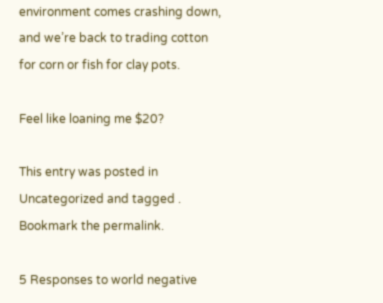environment comes crashing down, and we’re back to trading cotton for corn or fish for clay pots.

Feel like loaning me $20?

This entry was posted in Uncategorized and tagged . Bookmark the permalink.

5 Responses to world negative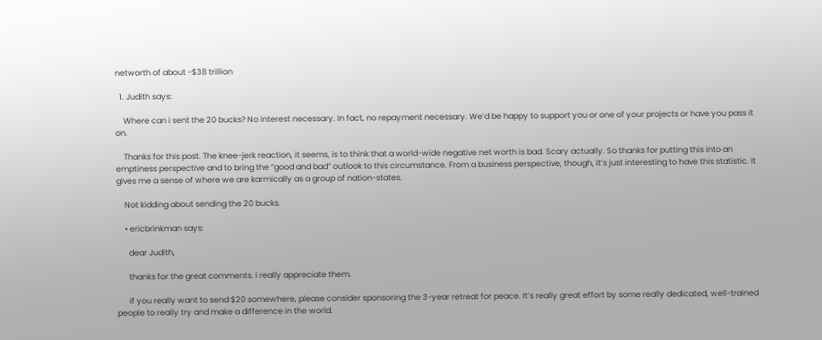networth of about -$38 trillion

  1. Judith says:

    Where can i sent the 20 bucks? No interest necessary. In fact, no repayment necessary. We’d be happy to support you or one of your projects or have you pass it on.

    Thanks for this post. The knee-jerk reaction, it seems, is to think that a world-wide negative net worth is bad. Scary actually. So thanks for putting this into an emptiness perspective and to bring the “good and bad” outlook to this circumstance. From a business perspective, though, it’s just interesting to have this statistic. It gives me a sense of where we are karmically as a group of nation-states.

    Not kidding about sending the 20 bucks.

    • ericbrinkman says:

      dear Judith,

      thanks for the great comments. i really appreciate them.

      if you really want to send $20 somewhere, please consider sponsoring the 3-year retreat for peace. It’s really great effort by some really dedicated, well-trained people to really try and make a difference in the world.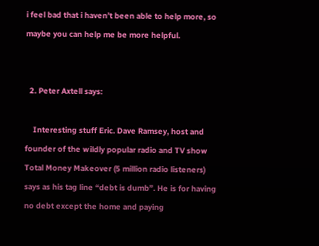i feel bad that i haven’t been able to help more, so maybe you can help me be more helpful.


  2. Peter Axtell says:

    Interesting stuff Eric. Dave Ramsey, host and founder of the wildly popular radio and TV show Total Money Makeover (5 million radio listeners) says as his tag line “debt is dumb”. He is for having no debt except the home and paying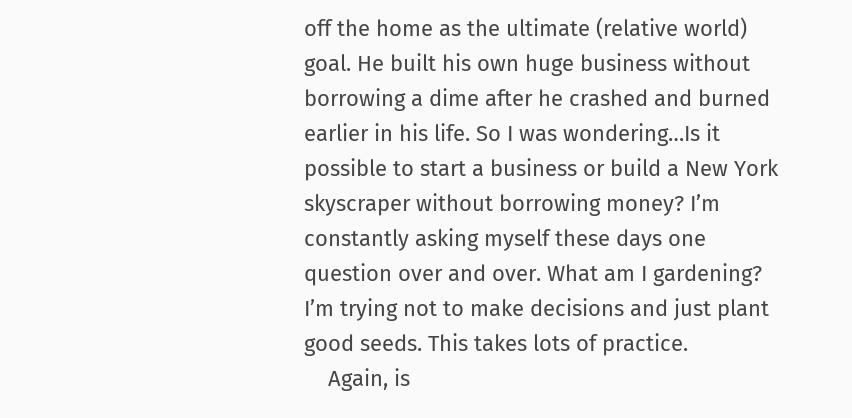off the home as the ultimate (relative world) goal. He built his own huge business without borrowing a dime after he crashed and burned earlier in his life. So I was wondering…Is it possible to start a business or build a New York skyscraper without borrowing money? I’m constantly asking myself these days one question over and over. What am I gardening? I’m trying not to make decisions and just plant good seeds. This takes lots of practice.
    Again, is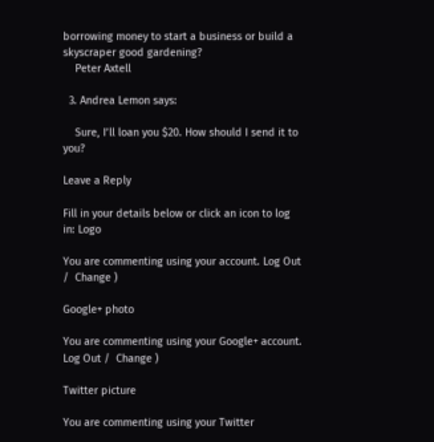borrowing money to start a business or build a skyscraper good gardening?
    Peter Axtell

  3. Andrea Lemon says:

    Sure, I’ll loan you $20. How should I send it to you?

Leave a Reply

Fill in your details below or click an icon to log in: Logo

You are commenting using your account. Log Out /  Change )

Google+ photo

You are commenting using your Google+ account. Log Out /  Change )

Twitter picture

You are commenting using your Twitter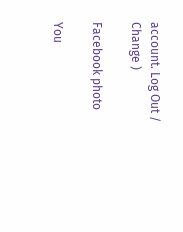account. Log Out /  Change )

Facebook photo

You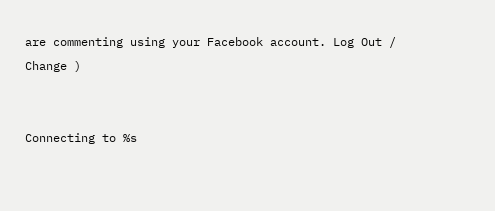are commenting using your Facebook account. Log Out /  Change )


Connecting to %s